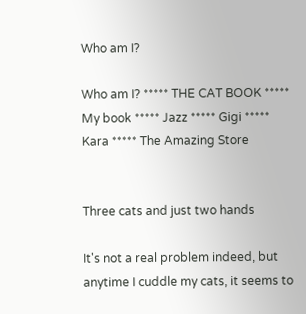Who am I?

Who am I? ***** THE CAT BOOK ***** My book ***** Jazz ***** Gigi ***** Kara ***** The Amazing Store


Three cats and just two hands

It's not a real problem indeed, but anytime I cuddle my cats, it seems to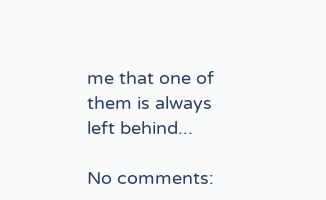me that one of them is always left behind...

No comments: